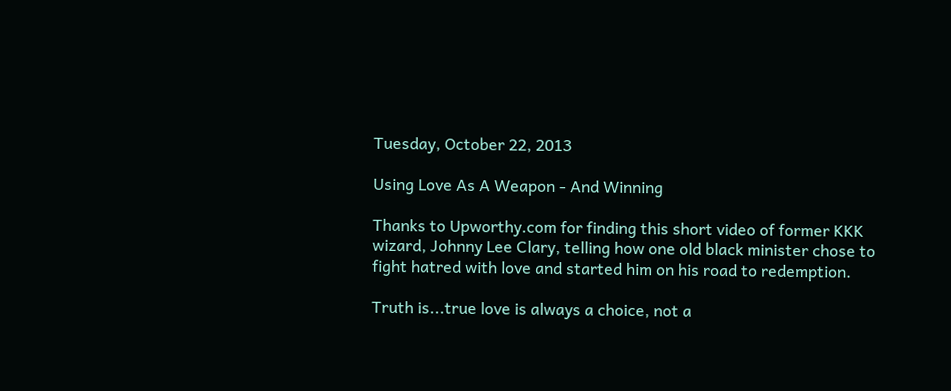Tuesday, October 22, 2013

Using Love As A Weapon - And Winning

Thanks to Upworthy.com for finding this short video of former KKK wizard, Johnny Lee Clary, telling how one old black minister chose to fight hatred with love and started him on his road to redemption.

Truth is...true love is always a choice, not a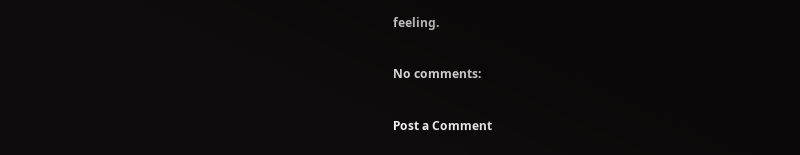feeling.

No comments:

Post a Comment